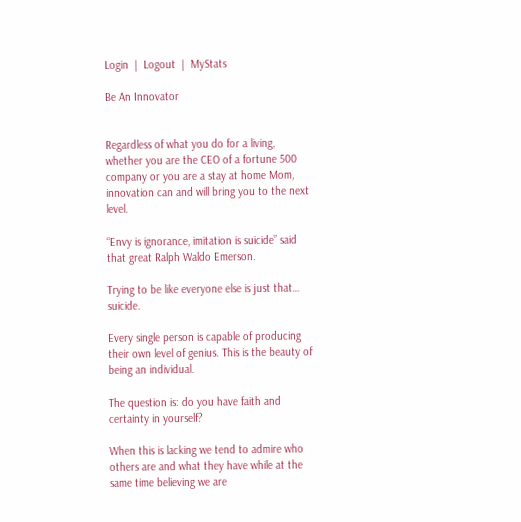Login  |  Logout  |  MyStats

Be An Innovator


Regardless of what you do for a living, whether you are the CEO of a fortune 500 company or you are a stay at home Mom, innovation can and will bring you to the next level.

“Envy is ignorance, imitation is suicide” said that great Ralph Waldo Emerson.

Trying to be like everyone else is just that… suicide.

Every single person is capable of producing their own level of genius. This is the beauty of being an individual.

The question is: do you have faith and certainty in yourself?

When this is lacking we tend to admire who others are and what they have while at the same time believing we are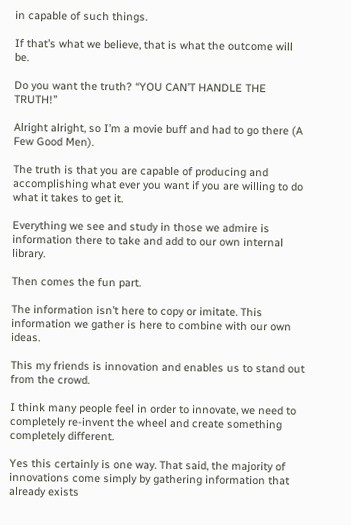in capable of such things.

If that’s what we believe, that is what the outcome will be.

Do you want the truth? “YOU CAN’T HANDLE THE TRUTH!”

Alright alright, so I’m a movie buff and had to go there (A Few Good Men).

The truth is that you are capable of producing and accomplishing what ever you want if you are willing to do what it takes to get it.

Everything we see and study in those we admire is information there to take and add to our own internal library.

Then comes the fun part.

The information isn’t here to copy or imitate. This information we gather is here to combine with our own ideas.

This my friends is innovation and enables us to stand out from the crowd.

I think many people feel in order to innovate, we need to completely re-invent the wheel and create something completely different.

Yes this certainly is one way. That said, the majority of innovations come simply by gathering information that already exists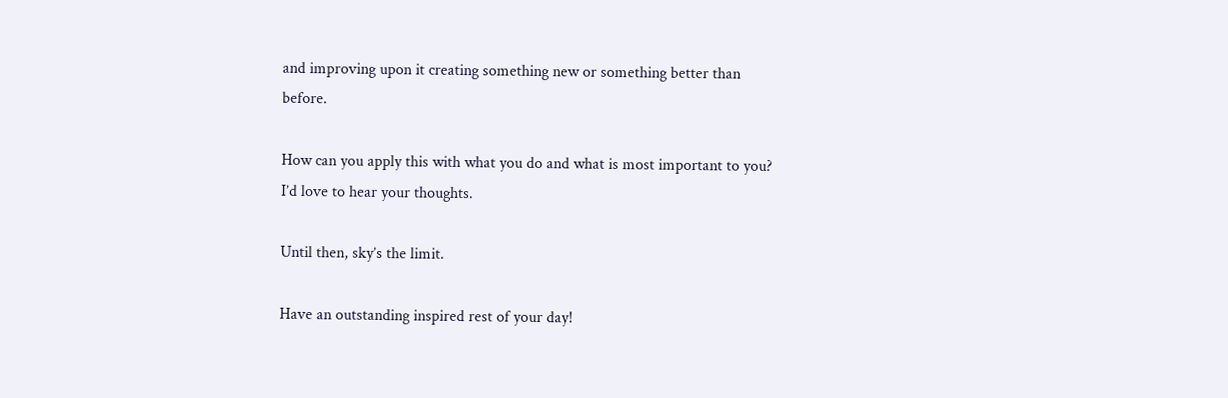and improving upon it creating something new or something better than before.

How can you apply this with what you do and what is most important to you? I’d love to hear your thoughts.

Until then, sky’s the limit.

Have an outstanding inspired rest of your day!